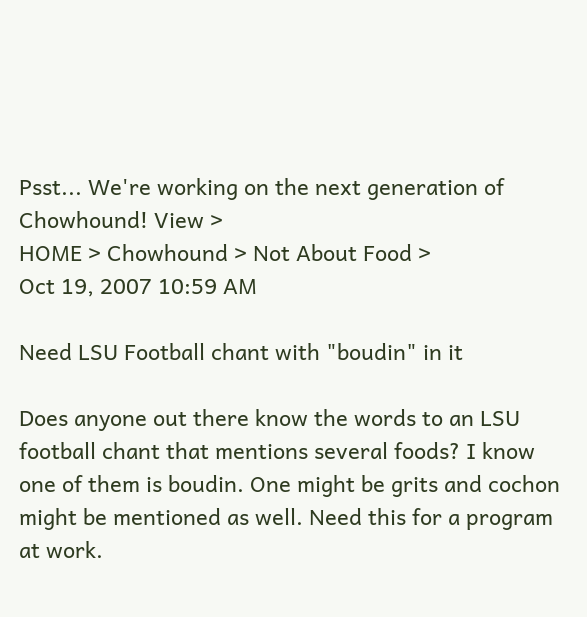Psst... We're working on the next generation of Chowhound! View >
HOME > Chowhound > Not About Food >
Oct 19, 2007 10:59 AM

Need LSU Football chant with "boudin" in it

Does anyone out there know the words to an LSU football chant that mentions several foods? I know one of them is boudin. One might be grits and cochon might be mentioned as well. Need this for a program at work.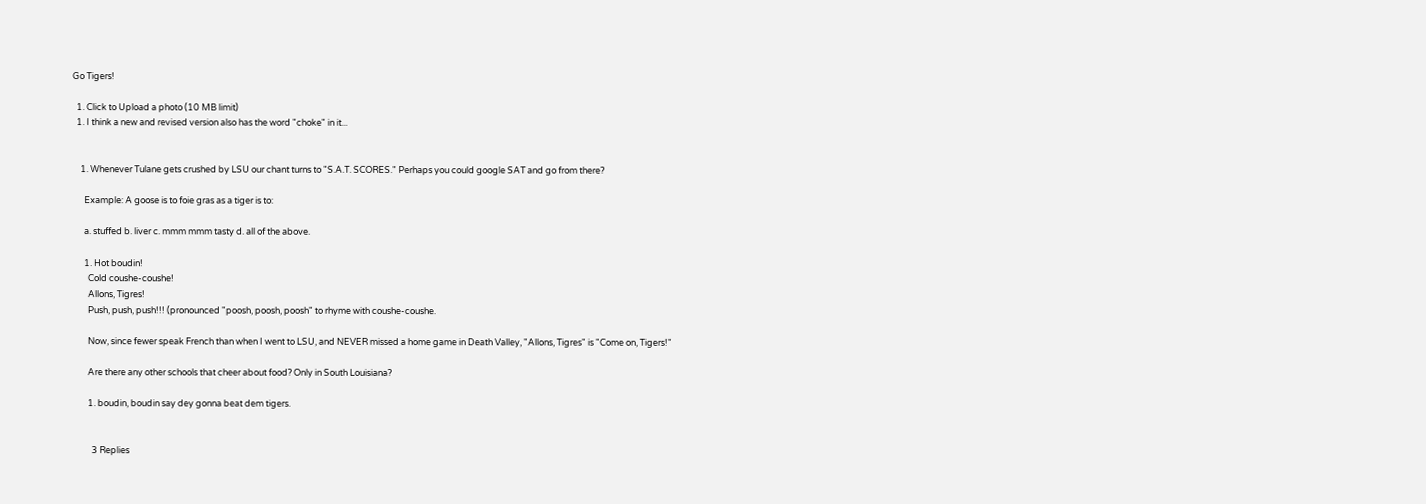Go Tigers!

  1. Click to Upload a photo (10 MB limit)
  1. I think a new and revised version also has the word "choke" in it...


    1. Whenever Tulane gets crushed by LSU our chant turns to "S.A.T. SCORES." Perhaps you could google SAT and go from there?

      Example: A goose is to foie gras as a tiger is to:

      a. stuffed b. liver c. mmm mmm tasty d. all of the above.

      1. Hot boudin!
        Cold coushe-coushe!
        Allons, Tigres!
        Push, push, push!!! (pronounced "poosh, poosh, poosh" to rhyme with coushe-coushe.

        Now, since fewer speak French than when I went to LSU, and NEVER missed a home game in Death Valley, "Allons, Tigres" is "Come on, Tigers!"

        Are there any other schools that cheer about food? Only in South Louisiana?

        1. boudin, boudin say dey gonna beat dem tigers.


          3 Replies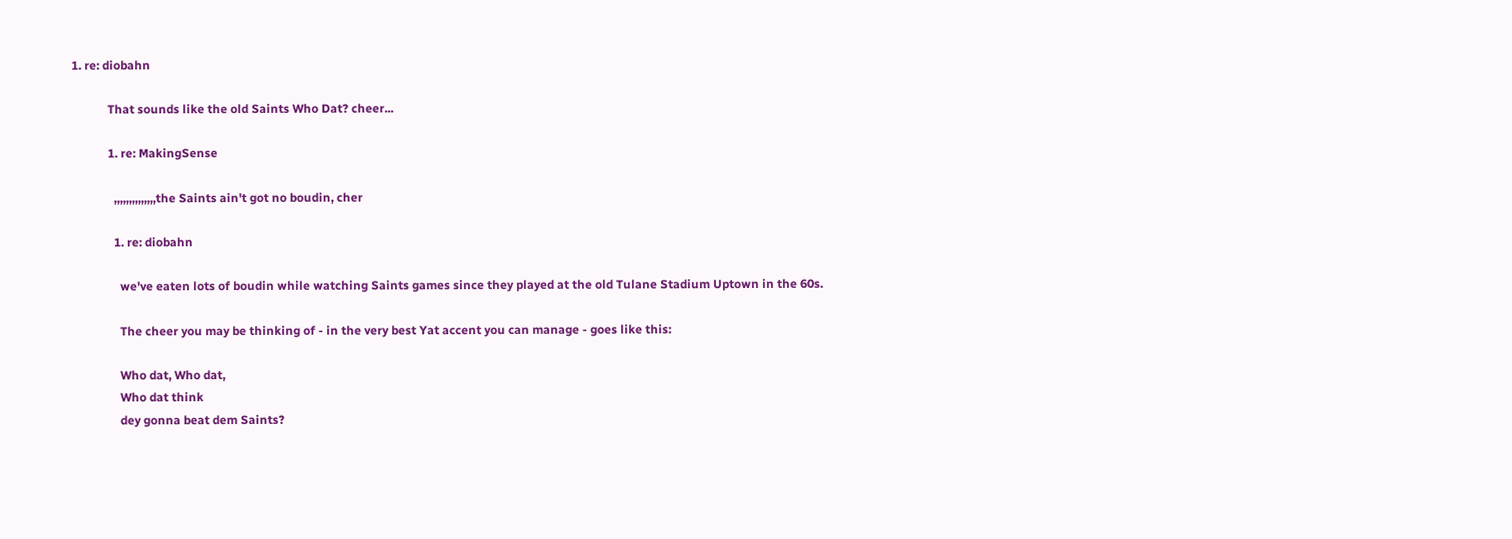1. re: diobahn

            That sounds like the old Saints Who Dat? cheer...

            1. re: MakingSense

              ,,,,,,,,,,,,,,the Saints ain't got no boudin, cher

              1. re: diobahn

                we've eaten lots of boudin while watching Saints games since they played at the old Tulane Stadium Uptown in the 60s.

                The cheer you may be thinking of - in the very best Yat accent you can manage - goes like this:

                Who dat, Who dat,
                Who dat think
                dey gonna beat dem Saints?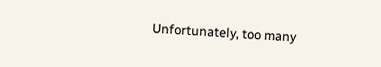Unfortunately, too many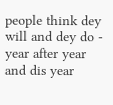people think dey will and dey do - year after year and dis year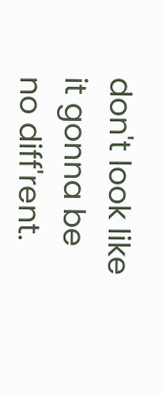don't look like it gonna be no diff'rent.